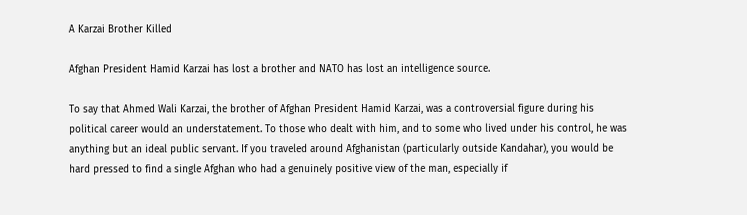A Karzai Brother Killed

Afghan President Hamid Karzai has lost a brother and NATO has lost an intelligence source.

To say that Ahmed Wali Karzai, the brother of Afghan President Hamid Karzai, was a controversial figure during his political career would an understatement. To those who dealt with him, and to some who lived under his control, he was anything but an ideal public servant. If you traveled around Afghanistan (particularly outside Kandahar), you would be hard pressed to find a single Afghan who had a genuinely positive view of the man, especially if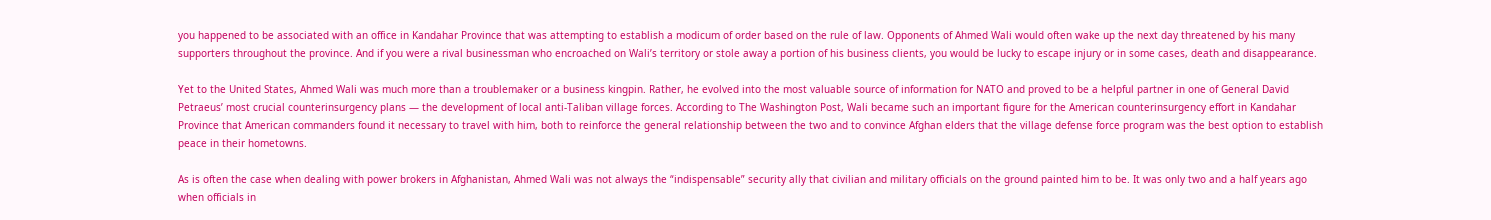you happened to be associated with an office in Kandahar Province that was attempting to establish a modicum of order based on the rule of law. Opponents of Ahmed Wali would often wake up the next day threatened by his many supporters throughout the province. And if you were a rival businessman who encroached on Wali’s territory or stole away a portion of his business clients, you would be lucky to escape injury or in some cases, death and disappearance.

Yet to the United States, Ahmed Wali was much more than a troublemaker or a business kingpin. Rather, he evolved into the most valuable source of information for NATO and proved to be a helpful partner in one of General David Petraeus’ most crucial counterinsurgency plans — the development of local anti-Taliban village forces. According to The Washington Post, Wali became such an important figure for the American counterinsurgency effort in Kandahar Province that American commanders found it necessary to travel with him, both to reinforce the general relationship between the two and to convince Afghan elders that the village defense force program was the best option to establish peace in their hometowns.

As is often the case when dealing with power brokers in Afghanistan, Ahmed Wali was not always the “indispensable” security ally that civilian and military officials on the ground painted him to be. It was only two and a half years ago when officials in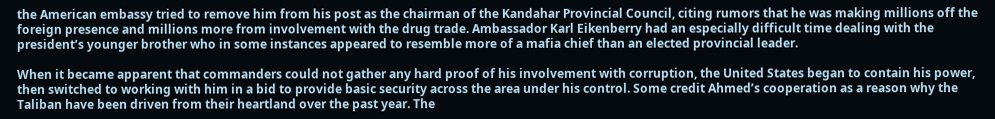the American embassy tried to remove him from his post as the chairman of the Kandahar Provincial Council, citing rumors that he was making millions off the foreign presence and millions more from involvement with the drug trade. Ambassador Karl Eikenberry had an especially difficult time dealing with the president’s younger brother who in some instances appeared to resemble more of a mafia chief than an elected provincial leader.

When it became apparent that commanders could not gather any hard proof of his involvement with corruption, the United States began to contain his power, then switched to working with him in a bid to provide basic security across the area under his control. Some credit Ahmed’s cooperation as a reason why the Taliban have been driven from their heartland over the past year. The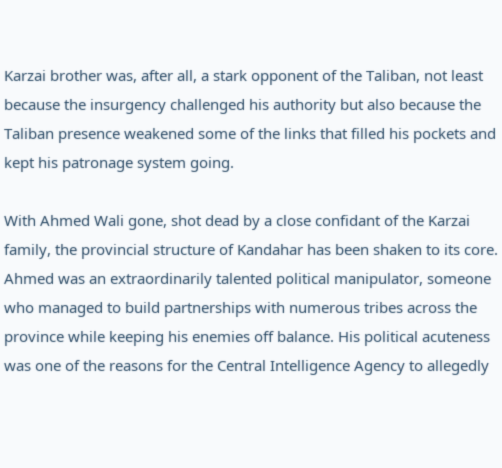Karzai brother was, after all, a stark opponent of the Taliban, not least because the insurgency challenged his authority but also because the Taliban presence weakened some of the links that filled his pockets and kept his patronage system going.

With Ahmed Wali gone, shot dead by a close confidant of the Karzai family, the provincial structure of Kandahar has been shaken to its core. Ahmed was an extraordinarily talented political manipulator, someone who managed to build partnerships with numerous tribes across the province while keeping his enemies off balance. His political acuteness was one of the reasons for the Central Intelligence Agency to allegedly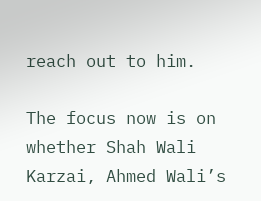reach out to him.

The focus now is on whether Shah Wali Karzai, Ahmed Wali’s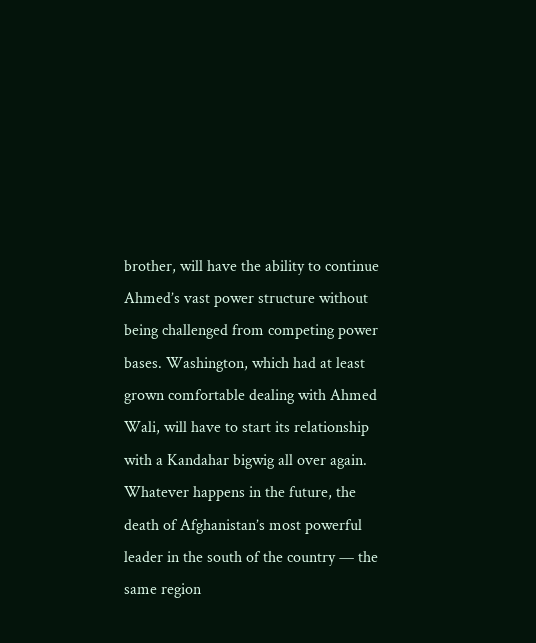brother, will have the ability to continue Ahmed’s vast power structure without being challenged from competing power bases. Washington, which had at least grown comfortable dealing with Ahmed Wali, will have to start its relationship with a Kandahar bigwig all over again. Whatever happens in the future, the death of Afghanistan’s most powerful leader in the south of the country — the same region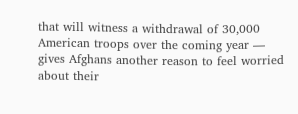that will witness a withdrawal of 30,000 American troops over the coming year — gives Afghans another reason to feel worried about their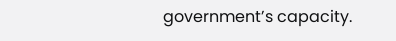government’s capacity.